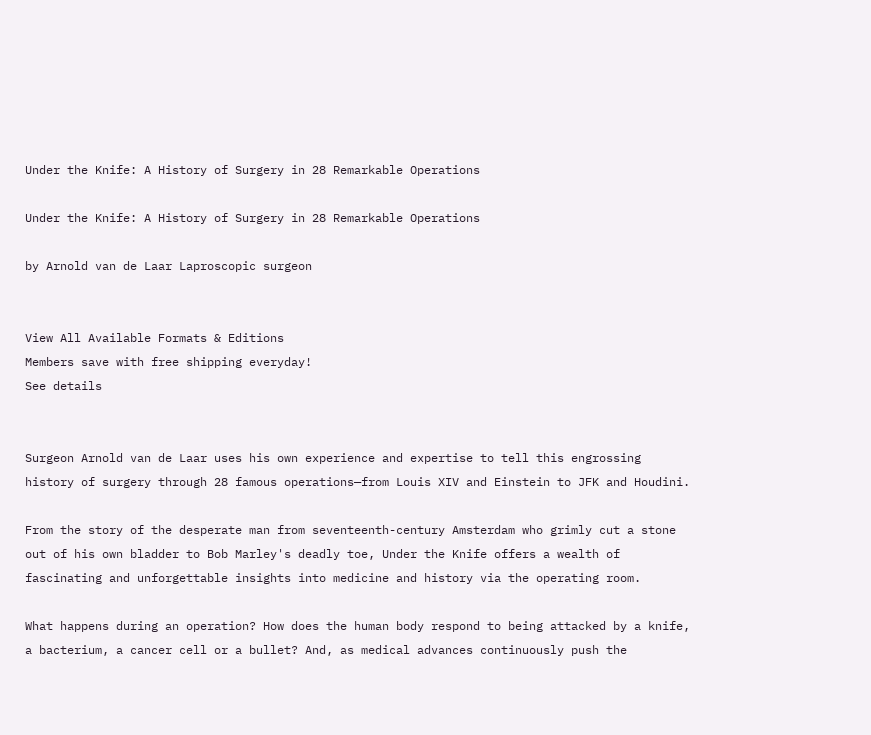Under the Knife: A History of Surgery in 28 Remarkable Operations

Under the Knife: A History of Surgery in 28 Remarkable Operations

by Arnold van de Laar Laproscopic surgeon


View All Available Formats & Editions
Members save with free shipping everyday!
See details


Surgeon Arnold van de Laar uses his own experience and expertise to tell this engrossing history of surgery through 28 famous operations—from Louis XIV and Einstein to JFK and Houdini.

From the story of the desperate man from seventeenth-century Amsterdam who grimly cut a stone out of his own bladder to Bob Marley's deadly toe, Under the Knife offers a wealth of fascinating and unforgettable insights into medicine and history via the operating room.

What happens during an operation? How does the human body respond to being attacked by a knife, a bacterium, a cancer cell or a bullet? And, as medical advances continuously push the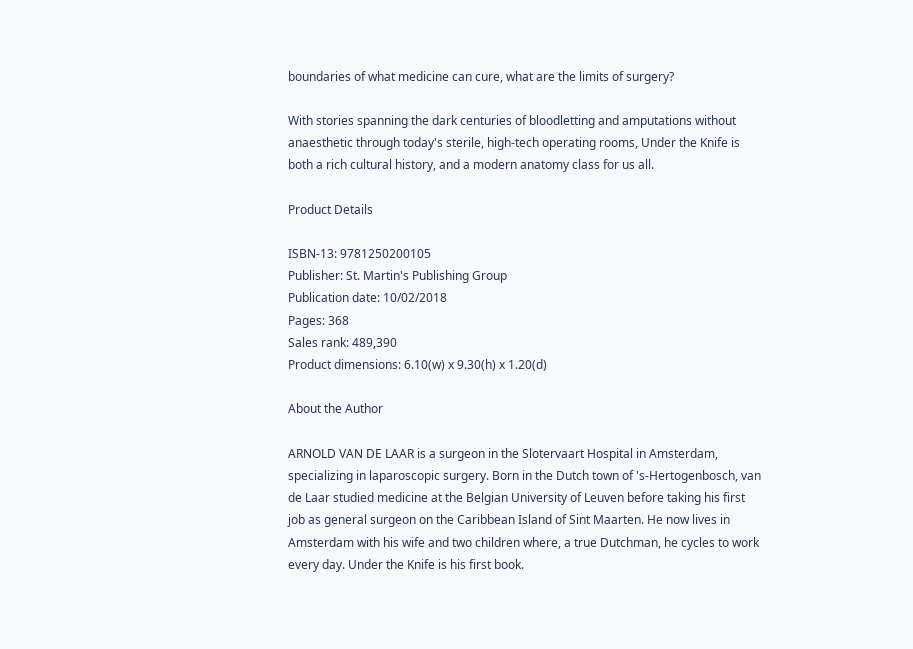boundaries of what medicine can cure, what are the limits of surgery?

With stories spanning the dark centuries of bloodletting and amputations without anaesthetic through today's sterile, high-tech operating rooms, Under the Knife is both a rich cultural history, and a modern anatomy class for us all.

Product Details

ISBN-13: 9781250200105
Publisher: St. Martin's Publishing Group
Publication date: 10/02/2018
Pages: 368
Sales rank: 489,390
Product dimensions: 6.10(w) x 9.30(h) x 1.20(d)

About the Author

ARNOLD VAN DE LAAR is a surgeon in the Slotervaart Hospital in Amsterdam, specializing in laparoscopic surgery. Born in the Dutch town of 's-Hertogenbosch, van de Laar studied medicine at the Belgian University of Leuven before taking his first job as general surgeon on the Caribbean Island of Sint Maarten. He now lives in Amsterdam with his wife and two children where, a true Dutchman, he cycles to work every day. Under the Knife is his first book.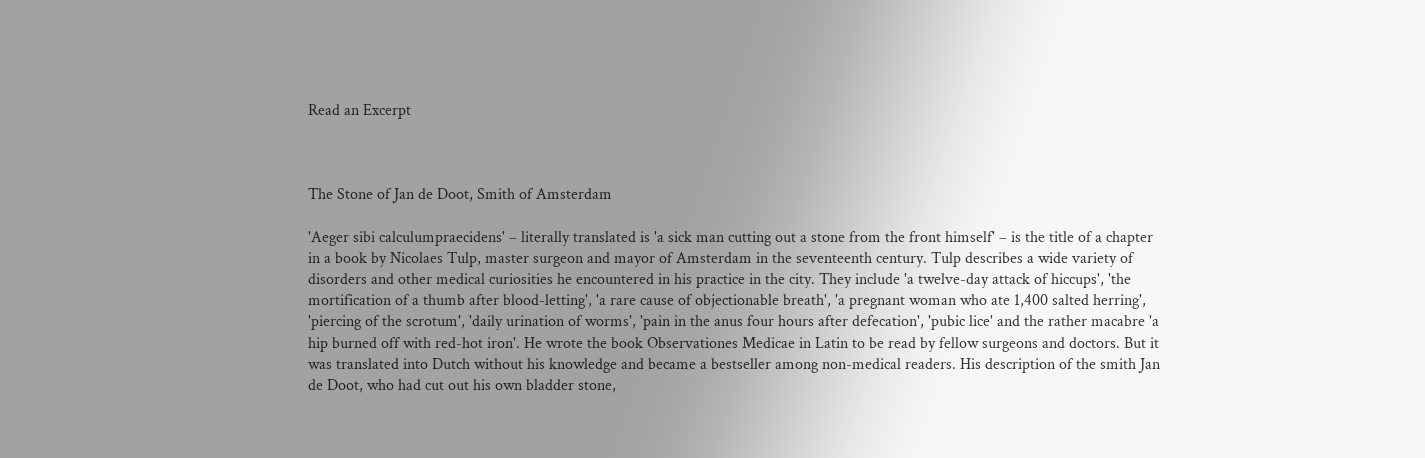Read an Excerpt



The Stone of Jan de Doot, Smith of Amsterdam

'Aeger sibi calculumpraecidens' – literally translated is 'a sick man cutting out a stone from the front himself' – is the title of a chapter in a book by Nicolaes Tulp, master surgeon and mayor of Amsterdam in the seventeenth century. Tulp describes a wide variety of disorders and other medical curiosities he encountered in his practice in the city. They include 'a twelve-day attack of hiccups', 'the mortification of a thumb after blood-letting', 'a rare cause of objectionable breath', 'a pregnant woman who ate 1,400 salted herring', 'piercing of the scrotum', 'daily urination of worms', 'pain in the anus four hours after defecation', 'pubic lice' and the rather macabre 'a hip burned off with red-hot iron'. He wrote the book Observationes Medicae in Latin to be read by fellow surgeons and doctors. But it was translated into Dutch without his knowledge and became a bestseller among non-medical readers. His description of the smith Jan de Doot, who had cut out his own bladder stone,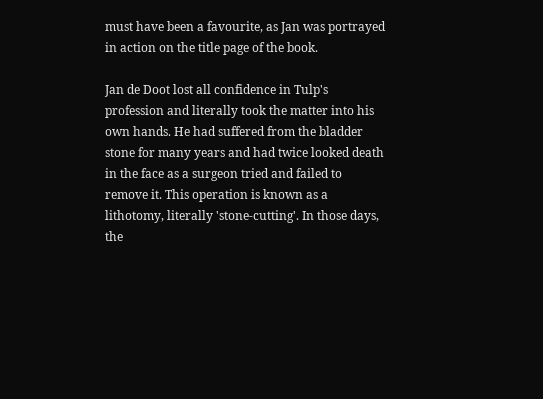must have been a favourite, as Jan was portrayed in action on the title page of the book.

Jan de Doot lost all confidence in Tulp's profession and literally took the matter into his own hands. He had suffered from the bladder stone for many years and had twice looked death in the face as a surgeon tried and failed to remove it. This operation is known as a lithotomy, literally 'stone-cutting'. In those days, the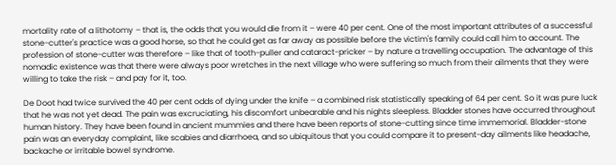mortality rate of a lithotomy – that is, the odds that you would die from it – were 40 per cent. One of the most important attributes of a successful stone-cutter's practice was a good horse, so that he could get as far away as possible before the victim's family could call him to account. The profession of stone-cutter was therefore – like that of tooth-puller and cataract-pricker – by nature a travelling occupation. The advantage of this nomadic existence was that there were always poor wretches in the next village who were suffering so much from their ailments that they were willing to take the risk – and pay for it, too.

De Doot had twice survived the 40 per cent odds of dying under the knife – a combined risk statistically speaking of 64 per cent. So it was pure luck that he was not yet dead. The pain was excruciating, his discomfort unbearable and his nights sleepless. Bladder stones have occurred throughout human history. They have been found in ancient mummies and there have been reports of stone-cutting since time immemorial. Bladder-stone pain was an everyday complaint, like scabies and diarrhoea, and so ubiquitous that you could compare it to present-day ailments like headache, backache or irritable bowel syndrome.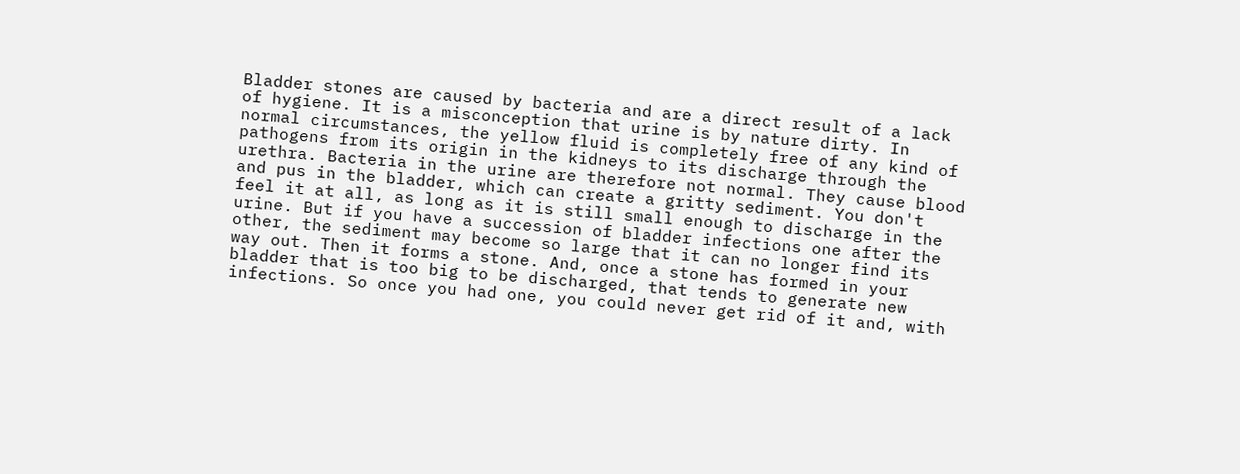Bladder stones are caused by bacteria and are a direct result of a lack of hygiene. It is a misconception that urine is by nature dirty. In normal circumstances, the yellow fluid is completely free of any kind of pathogens from its origin in the kidneys to its discharge through the urethra. Bacteria in the urine are therefore not normal. They cause blood and pus in the bladder, which can create a gritty sediment. You don't feel it at all, as long as it is still small enough to discharge in the urine. But if you have a succession of bladder infections one after the other, the sediment may become so large that it can no longer find its way out. Then it forms a stone. And, once a stone has formed in your bladder that is too big to be discharged, that tends to generate new infections. So once you had one, you could never get rid of it and, with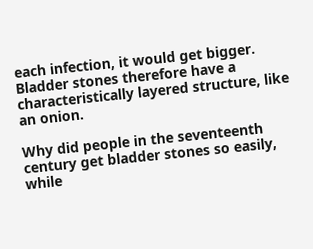each infection, it would get bigger. Bladder stones therefore have a characteristically layered structure, like an onion.

Why did people in the seventeenth century get bladder stones so easily, while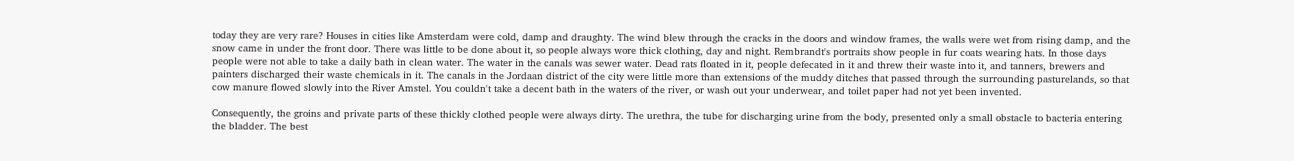today they are very rare? Houses in cities like Amsterdam were cold, damp and draughty. The wind blew through the cracks in the doors and window frames, the walls were wet from rising damp, and the snow came in under the front door. There was little to be done about it, so people always wore thick clothing, day and night. Rembrandt's portraits show people in fur coats wearing hats. In those days people were not able to take a daily bath in clean water. The water in the canals was sewer water. Dead rats floated in it, people defecated in it and threw their waste into it, and tanners, brewers and painters discharged their waste chemicals in it. The canals in the Jordaan district of the city were little more than extensions of the muddy ditches that passed through the surrounding pasturelands, so that cow manure flowed slowly into the River Amstel. You couldn't take a decent bath in the waters of the river, or wash out your underwear, and toilet paper had not yet been invented.

Consequently, the groins and private parts of these thickly clothed people were always dirty. The urethra, the tube for discharging urine from the body, presented only a small obstacle to bacteria entering the bladder. The best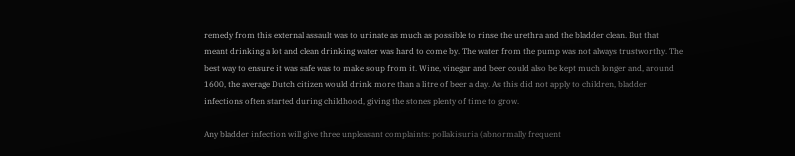remedy from this external assault was to urinate as much as possible to rinse the urethra and the bladder clean. But that meant drinking a lot and clean drinking water was hard to come by. The water from the pump was not always trustworthy. The best way to ensure it was safe was to make soup from it. Wine, vinegar and beer could also be kept much longer and, around 1600, the average Dutch citizen would drink more than a litre of beer a day. As this did not apply to children, bladder infections often started during childhood, giving the stones plenty of time to grow.

Any bladder infection will give three unpleasant complaints: pollakisuria (abnormally frequent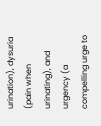urination), dysuria (pain when urinating), and urgency (a compelling urge to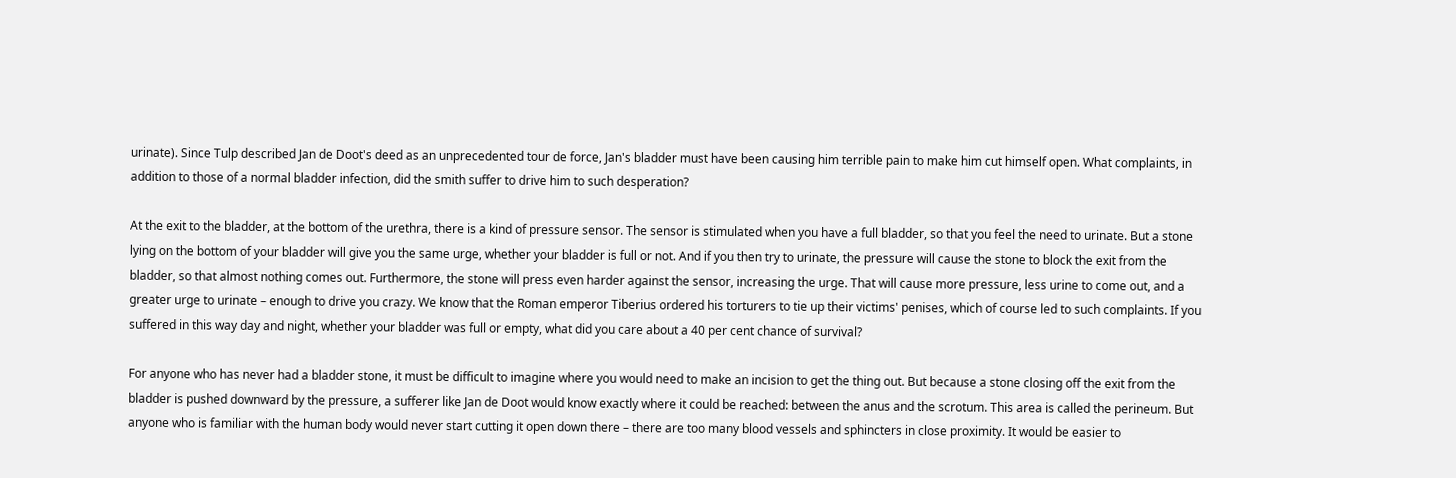urinate). Since Tulp described Jan de Doot's deed as an unprecedented tour de force, Jan's bladder must have been causing him terrible pain to make him cut himself open. What complaints, in addition to those of a normal bladder infection, did the smith suffer to drive him to such desperation?

At the exit to the bladder, at the bottom of the urethra, there is a kind of pressure sensor. The sensor is stimulated when you have a full bladder, so that you feel the need to urinate. But a stone lying on the bottom of your bladder will give you the same urge, whether your bladder is full or not. And if you then try to urinate, the pressure will cause the stone to block the exit from the bladder, so that almost nothing comes out. Furthermore, the stone will press even harder against the sensor, increasing the urge. That will cause more pressure, less urine to come out, and a greater urge to urinate – enough to drive you crazy. We know that the Roman emperor Tiberius ordered his torturers to tie up their victims' penises, which of course led to such complaints. If you suffered in this way day and night, whether your bladder was full or empty, what did you care about a 40 per cent chance of survival?

For anyone who has never had a bladder stone, it must be difficult to imagine where you would need to make an incision to get the thing out. But because a stone closing off the exit from the bladder is pushed downward by the pressure, a sufferer like Jan de Doot would know exactly where it could be reached: between the anus and the scrotum. This area is called the perineum. But anyone who is familiar with the human body would never start cutting it open down there – there are too many blood vessels and sphincters in close proximity. It would be easier to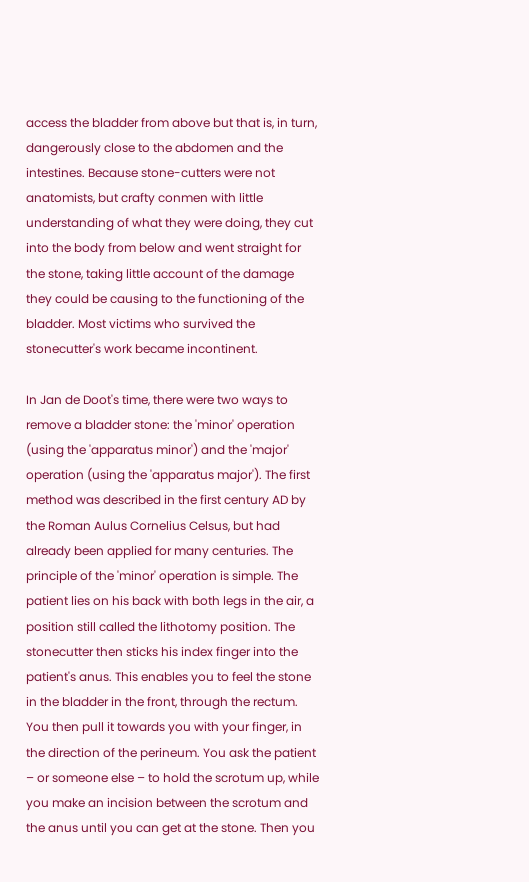access the bladder from above but that is, in turn, dangerously close to the abdomen and the intestines. Because stone-cutters were not anatomists, but crafty conmen with little understanding of what they were doing, they cut into the body from below and went straight for the stone, taking little account of the damage they could be causing to the functioning of the bladder. Most victims who survived the stonecutter's work became incontinent.

In Jan de Doot's time, there were two ways to remove a bladder stone: the 'minor' operation (using the 'apparatus minor') and the 'major' operation (using the 'apparatus major'). The first method was described in the first century AD by the Roman Aulus Cornelius Celsus, but had already been applied for many centuries. The principle of the 'minor' operation is simple. The patient lies on his back with both legs in the air, a position still called the lithotomy position. The stonecutter then sticks his index finger into the patient's anus. This enables you to feel the stone in the bladder in the front, through the rectum. You then pull it towards you with your finger, in the direction of the perineum. You ask the patient – or someone else – to hold the scrotum up, while you make an incision between the scrotum and the anus until you can get at the stone. Then you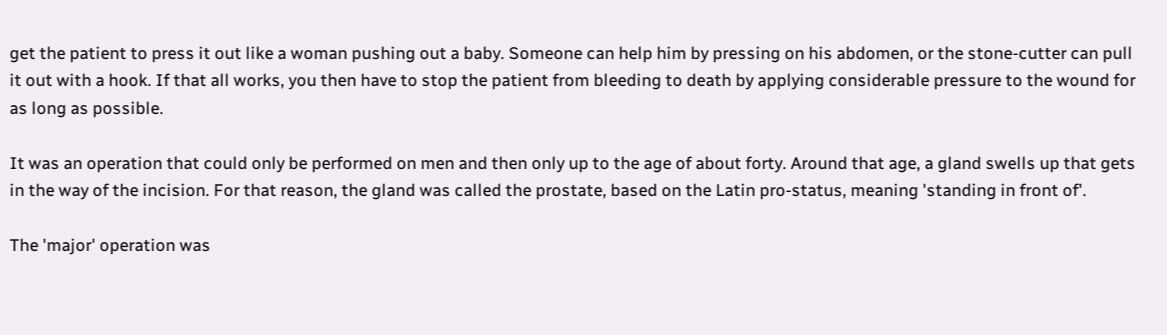get the patient to press it out like a woman pushing out a baby. Someone can help him by pressing on his abdomen, or the stone-cutter can pull it out with a hook. If that all works, you then have to stop the patient from bleeding to death by applying considerable pressure to the wound for as long as possible.

It was an operation that could only be performed on men and then only up to the age of about forty. Around that age, a gland swells up that gets in the way of the incision. For that reason, the gland was called the prostate, based on the Latin pro-status, meaning 'standing in front of'.

The 'major' operation was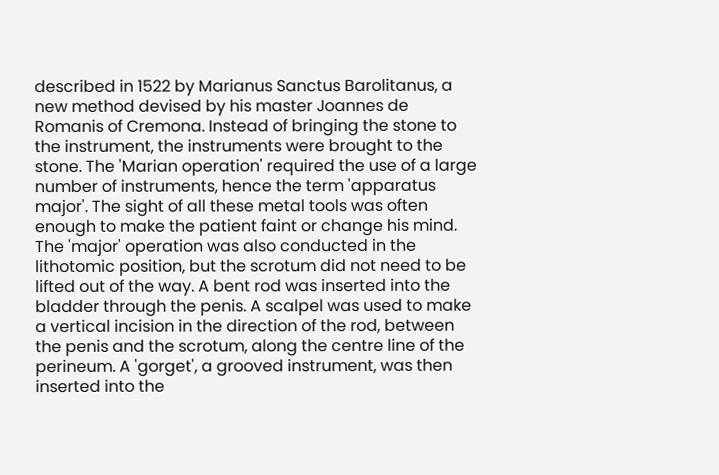described in 1522 by Marianus Sanctus Barolitanus, a new method devised by his master Joannes de Romanis of Cremona. Instead of bringing the stone to the instrument, the instruments were brought to the stone. The 'Marian operation' required the use of a large number of instruments, hence the term 'apparatus major'. The sight of all these metal tools was often enough to make the patient faint or change his mind. The 'major' operation was also conducted in the lithotomic position, but the scrotum did not need to be lifted out of the way. A bent rod was inserted into the bladder through the penis. A scalpel was used to make a vertical incision in the direction of the rod, between the penis and the scrotum, along the centre line of the perineum. A 'gorget', a grooved instrument, was then inserted into the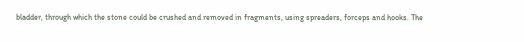bladder, through which the stone could be crushed and removed in fragments, using spreaders, forceps and hooks. The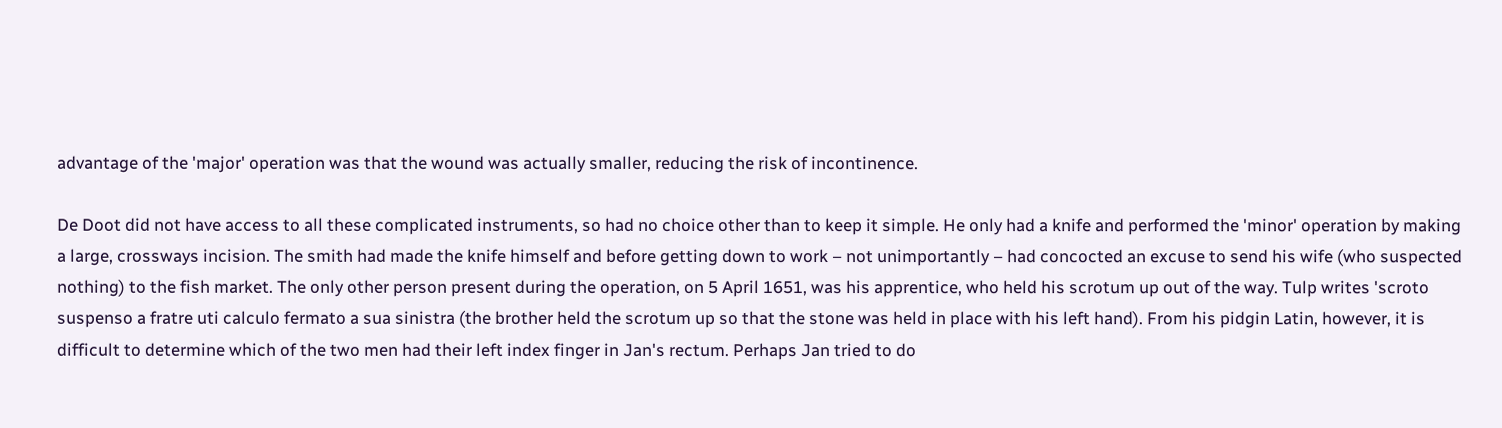advantage of the 'major' operation was that the wound was actually smaller, reducing the risk of incontinence.

De Doot did not have access to all these complicated instruments, so had no choice other than to keep it simple. He only had a knife and performed the 'minor' operation by making a large, crossways incision. The smith had made the knife himself and before getting down to work – not unimportantly – had concocted an excuse to send his wife (who suspected nothing) to the fish market. The only other person present during the operation, on 5 April 1651, was his apprentice, who held his scrotum up out of the way. Tulp writes 'scroto suspenso a fratre uti calculo fermato a sua sinistra (the brother held the scrotum up so that the stone was held in place with his left hand). From his pidgin Latin, however, it is difficult to determine which of the two men had their left index finger in Jan's rectum. Perhaps Jan tried to do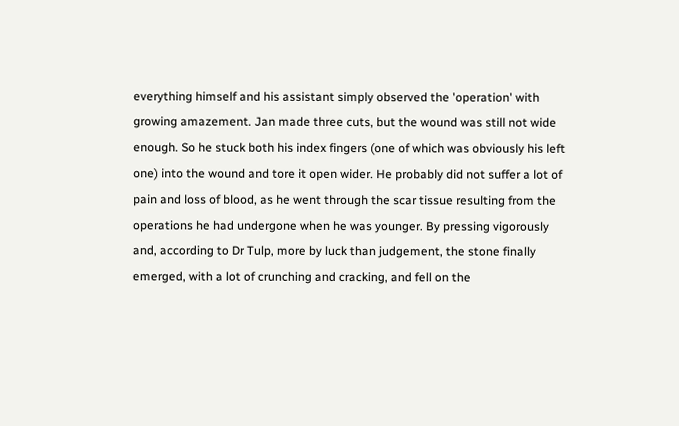everything himself and his assistant simply observed the 'operation' with growing amazement. Jan made three cuts, but the wound was still not wide enough. So he stuck both his index fingers (one of which was obviously his left one) into the wound and tore it open wider. He probably did not suffer a lot of pain and loss of blood, as he went through the scar tissue resulting from the operations he had undergone when he was younger. By pressing vigorously and, according to Dr Tulp, more by luck than judgement, the stone finally emerged, with a lot of crunching and cracking, and fell on the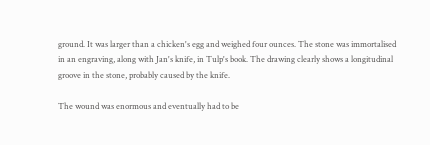ground. It was larger than a chicken's egg and weighed four ounces. The stone was immortalised in an engraving, along with Jan's knife, in Tulp's book. The drawing clearly shows a longitudinal groove in the stone, probably caused by the knife.

The wound was enormous and eventually had to be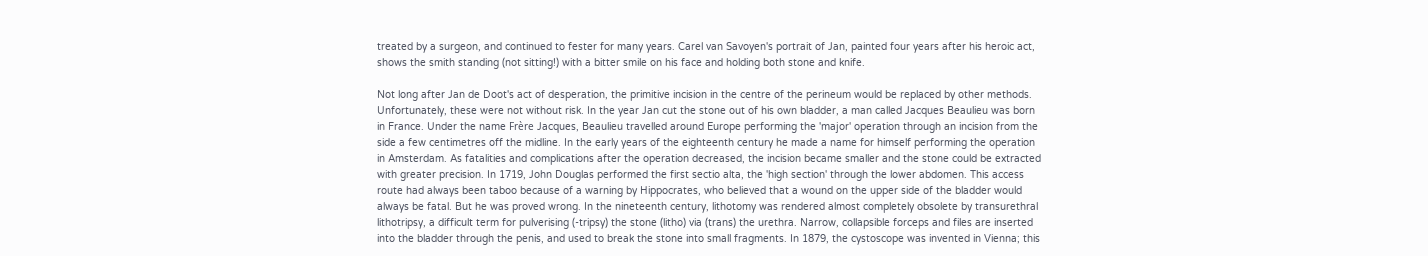treated by a surgeon, and continued to fester for many years. Carel van Savoyen's portrait of Jan, painted four years after his heroic act, shows the smith standing (not sitting!) with a bitter smile on his face and holding both stone and knife.

Not long after Jan de Doot's act of desperation, the primitive incision in the centre of the perineum would be replaced by other methods. Unfortunately, these were not without risk. In the year Jan cut the stone out of his own bladder, a man called Jacques Beaulieu was born in France. Under the name Frère Jacques, Beaulieu travelled around Europe performing the 'major' operation through an incision from the side a few centimetres off the midline. In the early years of the eighteenth century he made a name for himself performing the operation in Amsterdam. As fatalities and complications after the operation decreased, the incision became smaller and the stone could be extracted with greater precision. In 1719, John Douglas performed the first sectio alta, the 'high section' through the lower abdomen. This access route had always been taboo because of a warning by Hippocrates, who believed that a wound on the upper side of the bladder would always be fatal. But he was proved wrong. In the nineteenth century, lithotomy was rendered almost completely obsolete by transurethral lithotripsy, a difficult term for pulverising (-tripsy) the stone (litho) via (trans) the urethra. Narrow, collapsible forceps and files are inserted into the bladder through the penis, and used to break the stone into small fragments. In 1879, the cystoscope was invented in Vienna; this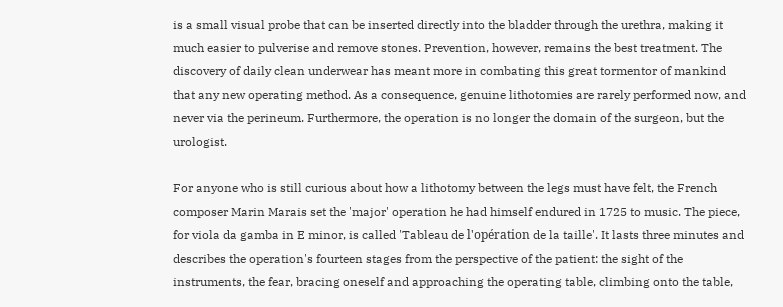is a small visual probe that can be inserted directly into the bladder through the urethra, making it much easier to pulverise and remove stones. Prevention, however, remains the best treatment. The discovery of daily clean underwear has meant more in combating this great tormentor of mankind that any new operating method. As a consequence, genuine lithotomies are rarely performed now, and never via the perineum. Furthermore, the operation is no longer the domain of the surgeon, but the urologist.

For anyone who is still curious about how a lithotomy between the legs must have felt, the French composer Marin Marais set the 'major' operation he had himself endured in 1725 to music. The piece, for viola da gamba in E minor, is called 'Tableau de l'opération de la taille'. It lasts three minutes and describes the operation's fourteen stages from the perspective of the patient: the sight of the instruments, the fear, bracing oneself and approaching the operating table, climbing onto the table,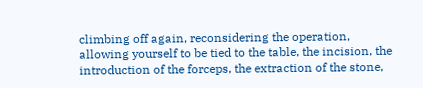climbing off again, reconsidering the operation, allowing yourself to be tied to the table, the incision, the introduction of the forceps, the extraction of the stone,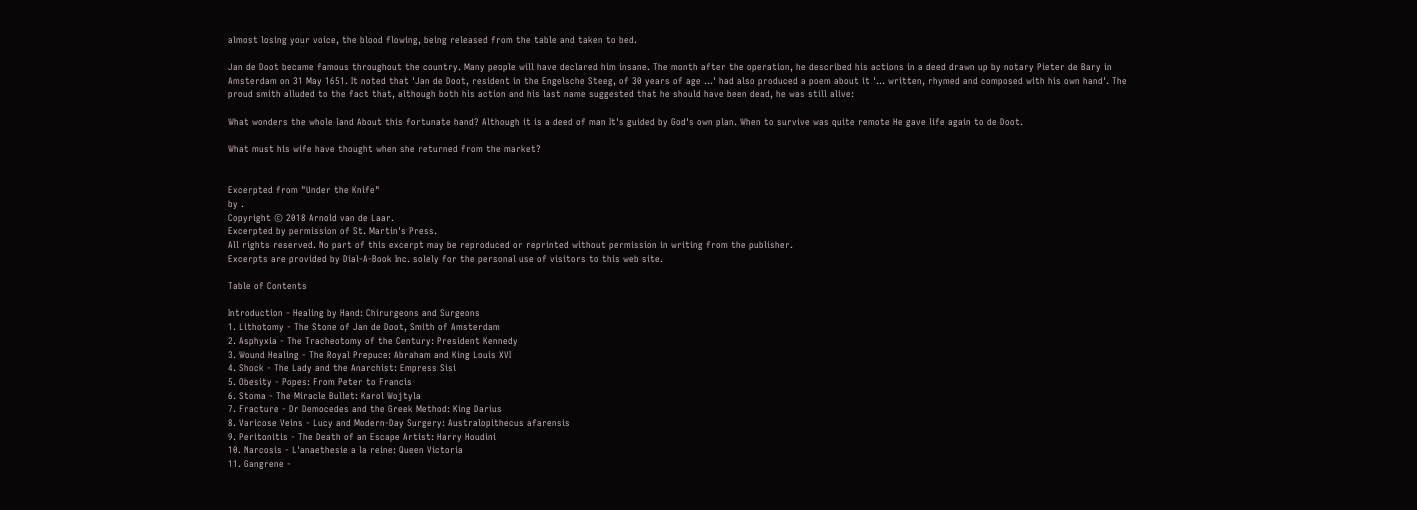almost losing your voice, the blood flowing, being released from the table and taken to bed.

Jan de Doot became famous throughout the country. Many people will have declared him insane. The month after the operation, he described his actions in a deed drawn up by notary Pieter de Bary in Amsterdam on 31 May 1651. It noted that 'Jan de Doot, resident in the Engelsche Steeg, of 30 years of age ...' had also produced a poem about it '... written, rhymed and composed with his own hand'. The proud smith alluded to the fact that, although both his action and his last name suggested that he should have been dead, he was still alive:

What wonders the whole land About this fortunate hand? Although it is a deed of man It's guided by God's own plan. When to survive was quite remote He gave life again to de Doot.

What must his wife have thought when she returned from the market?


Excerpted from "Under the Knife"
by .
Copyright © 2018 Arnold van de Laar.
Excerpted by permission of St. Martin's Press.
All rights reserved. No part of this excerpt may be reproduced or reprinted without permission in writing from the publisher.
Excerpts are provided by Dial-A-Book Inc. solely for the personal use of visitors to this web site.

Table of Contents

Introduction - Healing by Hand: Chirurgeons and Surgeons
1. Lithotomy - The Stone of Jan de Doot, Smith of Amsterdam
2. Asphyxia - The Tracheotomy of the Century: President Kennedy
3. Wound Healing - The Royal Prepuce: Abraham and King Louis XVI
4. Shock - The Lady and the Anarchist: Empress Sisi
5. Obesity - Popes: From Peter to Francis
6. Stoma - The Miracle Bullet: Karol Wojtyla
7. Fracture - Dr Democedes and the Greek Method: King Darius
8. Varicose Veins - Lucy and Modern-Day Surgery: Australopithecus afarensis
9. Peritonitis - The Death of an Escape Artist: Harry Houdini
10. Narcosis - L'anaethesie a la reine: Queen Victoria
11. Gangrene -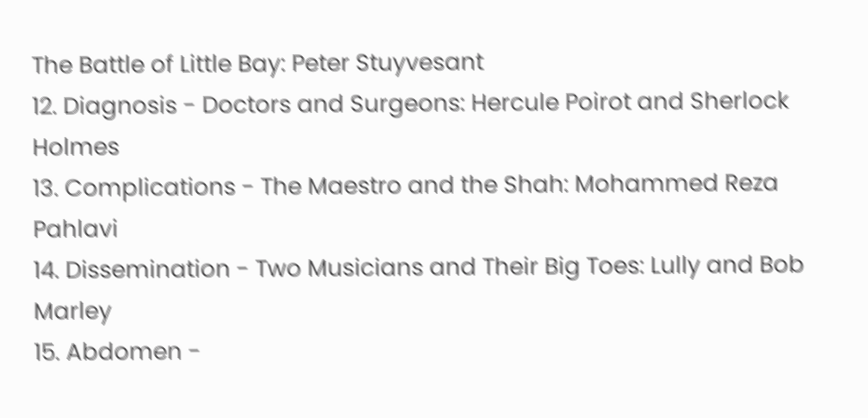The Battle of Little Bay: Peter Stuyvesant
12. Diagnosis - Doctors and Surgeons: Hercule Poirot and Sherlock Holmes
13. Complications - The Maestro and the Shah: Mohammed Reza Pahlavi
14. Dissemination - Two Musicians and Their Big Toes: Lully and Bob Marley
15. Abdomen -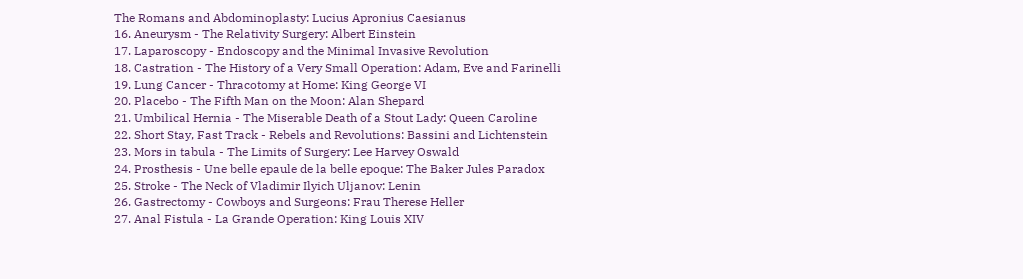The Romans and Abdominoplasty: Lucius Apronius Caesianus
16. Aneurysm - The Relativity Surgery: Albert Einstein
17. Laparoscopy - Endoscopy and the Minimal Invasive Revolution
18. Castration - The History of a Very Small Operation: Adam, Eve and Farinelli
19. Lung Cancer - Thracotomy at Home: King George VI
20. Placebo - The Fifth Man on the Moon: Alan Shepard
21. Umbilical Hernia - The Miserable Death of a Stout Lady: Queen Caroline
22. Short Stay, Fast Track - Rebels and Revolutions: Bassini and Lichtenstein
23. Mors in tabula - The Limits of Surgery: Lee Harvey Oswald
24. Prosthesis - Une belle epaule de la belle epoque: The Baker Jules Paradox
25. Stroke - The Neck of Vladimir Ilyich Uljanov: Lenin
26. Gastrectomy - Cowboys and Surgeons: Frau Therese Heller
27. Anal Fistula - La Grande Operation: King Louis XIV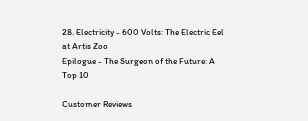28. Electricity - 600 Volts: The Electric Eel at Artis Zoo
Epilogue - The Surgeon of the Future: A Top 10

Customer Reviews